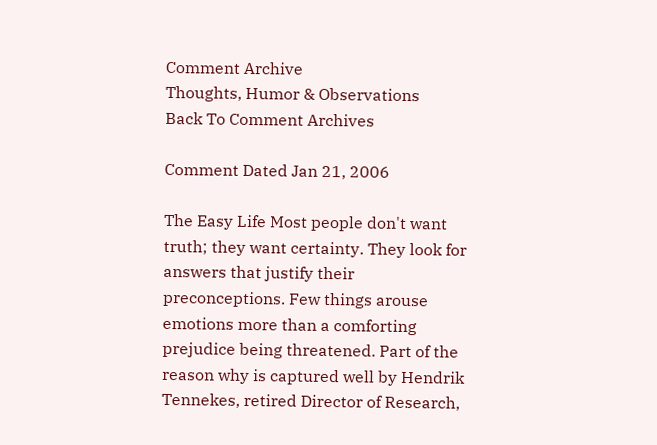Comment Archive
Thoughts, Humor & Observations
Back To Comment Archives

Comment Dated Jan 21, 2006

The Easy Life Most people don't want truth; they want certainty. They look for answers that justify their preconceptions. Few things arouse emotions more than a comforting prejudice being threatened. Part of the reason why is captured well by Hendrik Tennekes, retired Director of Research,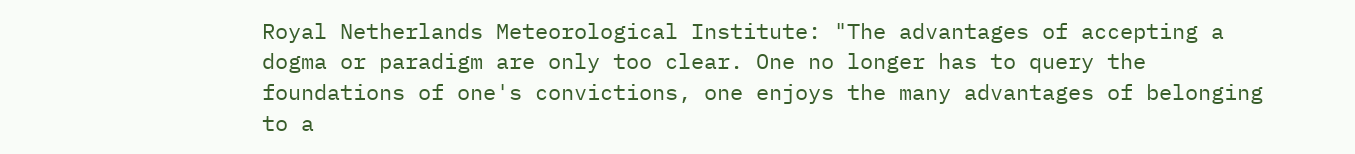Royal Netherlands Meteorological Institute: "The advantages of accepting a dogma or paradigm are only too clear. One no longer has to query the foundations of one's convictions, one enjoys the many advantages of belonging to a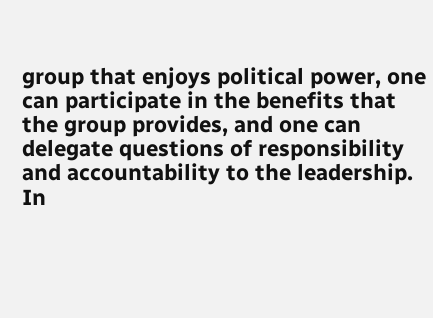group that enjoys political power, one can participate in the benefits that the group provides, and one can delegate questions of responsibility and accountability to the leadership. In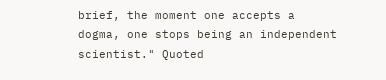brief, the moment one accepts a dogma, one stops being an independent scientist." Quoted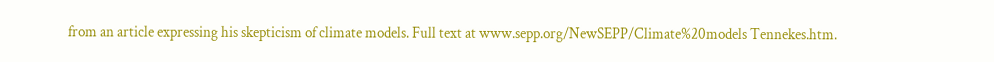from an article expressing his skepticism of climate models. Full text at www.sepp.org/NewSEPP/Climate%20models Tennekes.htm.